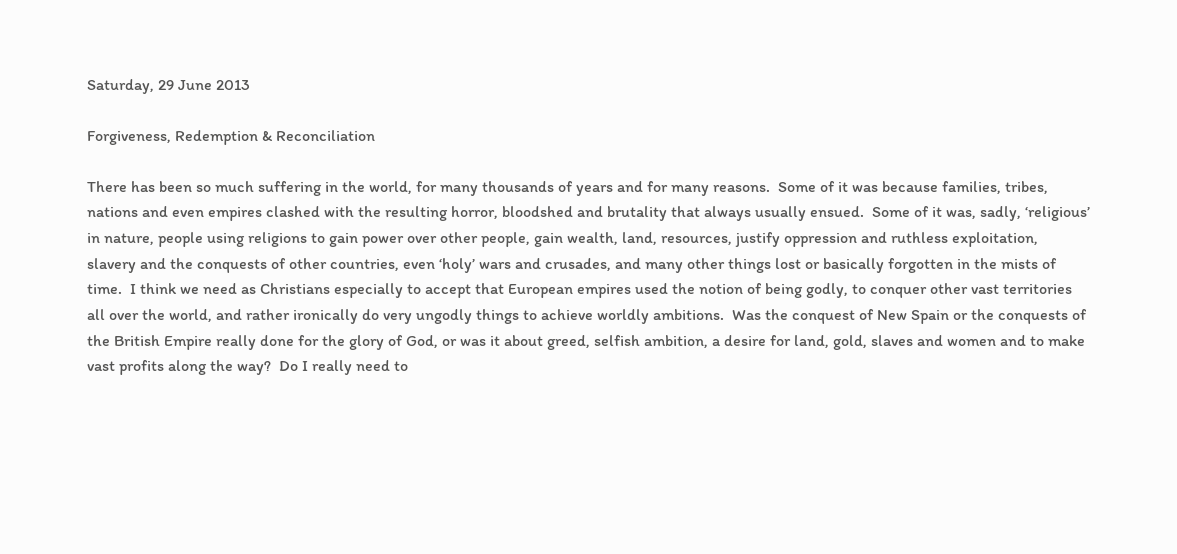Saturday, 29 June 2013

Forgiveness, Redemption & Reconciliation

There has been so much suffering in the world, for many thousands of years and for many reasons.  Some of it was because families, tribes, nations and even empires clashed with the resulting horror, bloodshed and brutality that always usually ensued.  Some of it was, sadly, ‘religious’ in nature, people using religions to gain power over other people, gain wealth, land, resources, justify oppression and ruthless exploitation, slavery and the conquests of other countries, even ‘holy’ wars and crusades, and many other things lost or basically forgotten in the mists of time.  I think we need as Christians especially to accept that European empires used the notion of being godly, to conquer other vast territories all over the world, and rather ironically do very ungodly things to achieve worldly ambitions.  Was the conquest of New Spain or the conquests of the British Empire really done for the glory of God, or was it about greed, selfish ambition, a desire for land, gold, slaves and women and to make vast profits along the way?  Do I really need to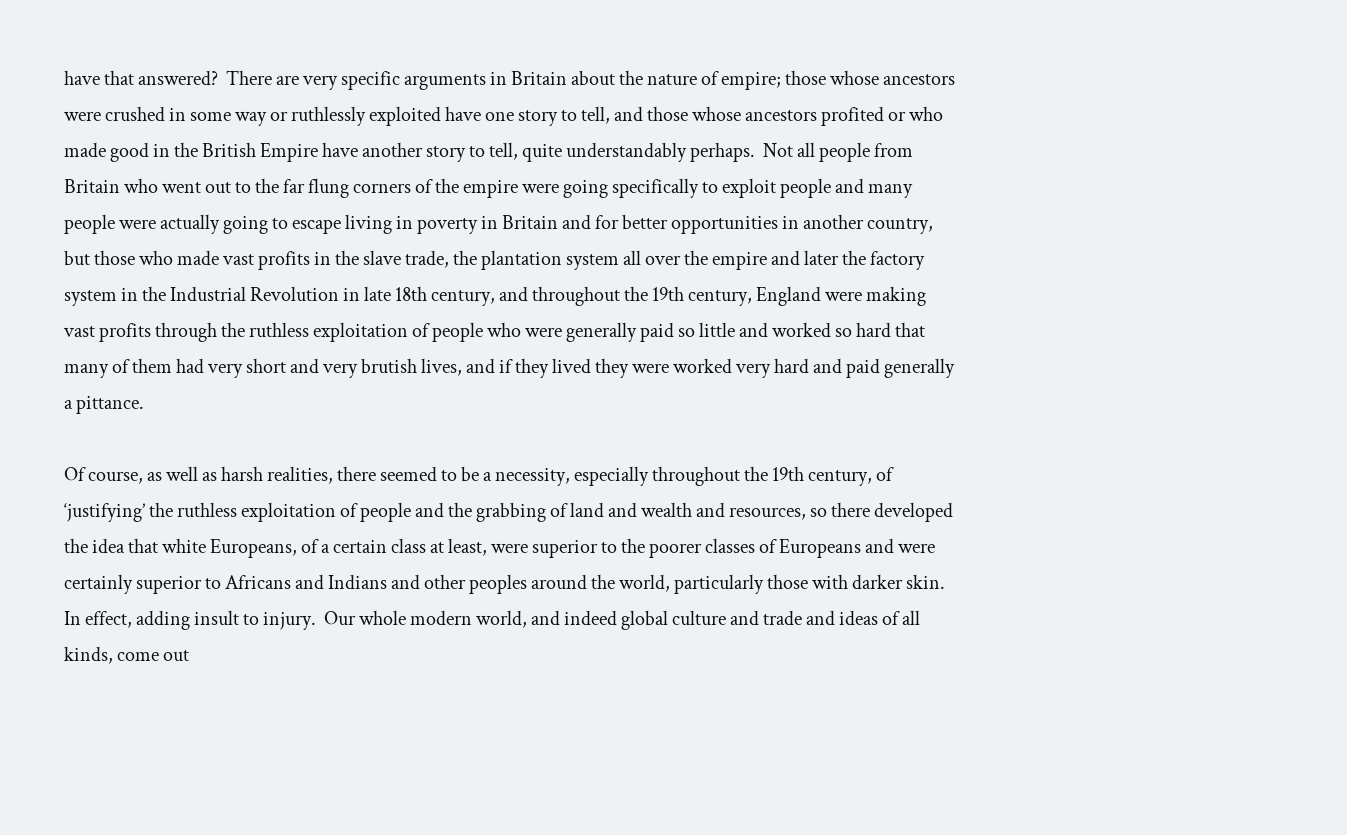have that answered?  There are very specific arguments in Britain about the nature of empire; those whose ancestors were crushed in some way or ruthlessly exploited have one story to tell, and those whose ancestors profited or who made good in the British Empire have another story to tell, quite understandably perhaps.  Not all people from Britain who went out to the far flung corners of the empire were going specifically to exploit people and many people were actually going to escape living in poverty in Britain and for better opportunities in another country, but those who made vast profits in the slave trade, the plantation system all over the empire and later the factory system in the Industrial Revolution in late 18th century, and throughout the 19th century, England were making vast profits through the ruthless exploitation of people who were generally paid so little and worked so hard that many of them had very short and very brutish lives, and if they lived they were worked very hard and paid generally a pittance.

Of course, as well as harsh realities, there seemed to be a necessity, especially throughout the 19th century, of ‘justifying’ the ruthless exploitation of people and the grabbing of land and wealth and resources, so there developed the idea that white Europeans, of a certain class at least, were superior to the poorer classes of Europeans and were certainly superior to Africans and Indians and other peoples around the world, particularly those with darker skin.  In effect, adding insult to injury.  Our whole modern world, and indeed global culture and trade and ideas of all kinds, come out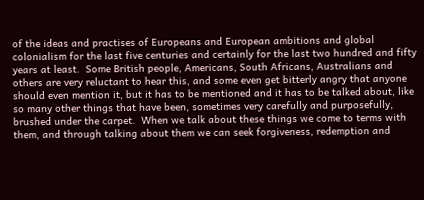of the ideas and practises of Europeans and European ambitions and global colonialism for the last five centuries and certainly for the last two hundred and fifty years at least.  Some British people, Americans, South Africans, Australians and others are very reluctant to hear this, and some even get bitterly angry that anyone should even mention it, but it has to be mentioned and it has to be talked about, like so many other things that have been, sometimes very carefully and purposefully, brushed under the carpet.  When we talk about these things we come to terms with them, and through talking about them we can seek forgiveness, redemption and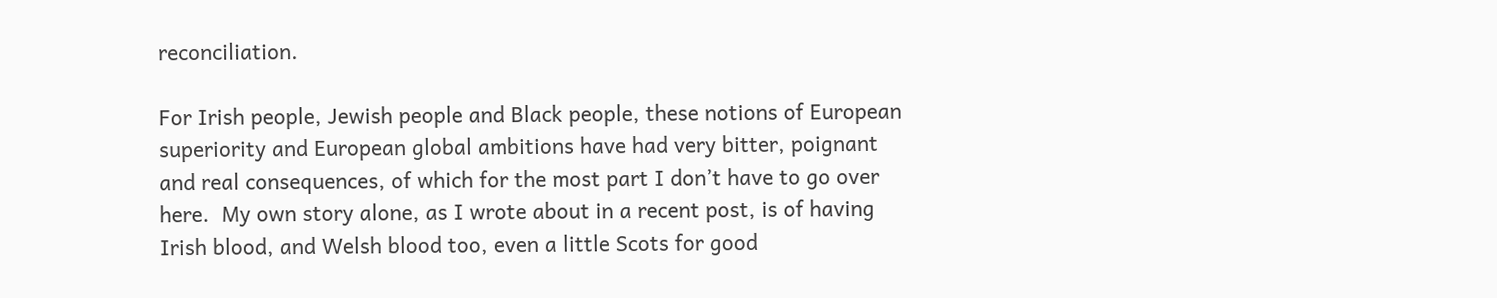reconciliation.

For Irish people, Jewish people and Black people, these notions of European superiority and European global ambitions have had very bitter, poignant and real consequences, of which for the most part I don’t have to go over here.  My own story alone, as I wrote about in a recent post, is of having Irish blood, and Welsh blood too, even a little Scots for good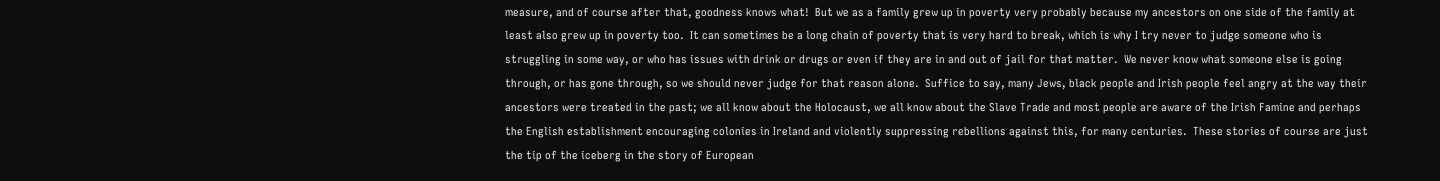measure, and of course after that, goodness knows what!  But we as a family grew up in poverty very probably because my ancestors on one side of the family at least also grew up in poverty too.  It can sometimes be a long chain of poverty that is very hard to break, which is why I try never to judge someone who is struggling in some way, or who has issues with drink or drugs or even if they are in and out of jail for that matter.  We never know what someone else is going through, or has gone through, so we should never judge for that reason alone.  Suffice to say, many Jews, black people and Irish people feel angry at the way their ancestors were treated in the past; we all know about the Holocaust, we all know about the Slave Trade and most people are aware of the Irish Famine and perhaps the English establishment encouraging colonies in Ireland and violently suppressing rebellions against this, for many centuries.  These stories of course are just the tip of the iceberg in the story of European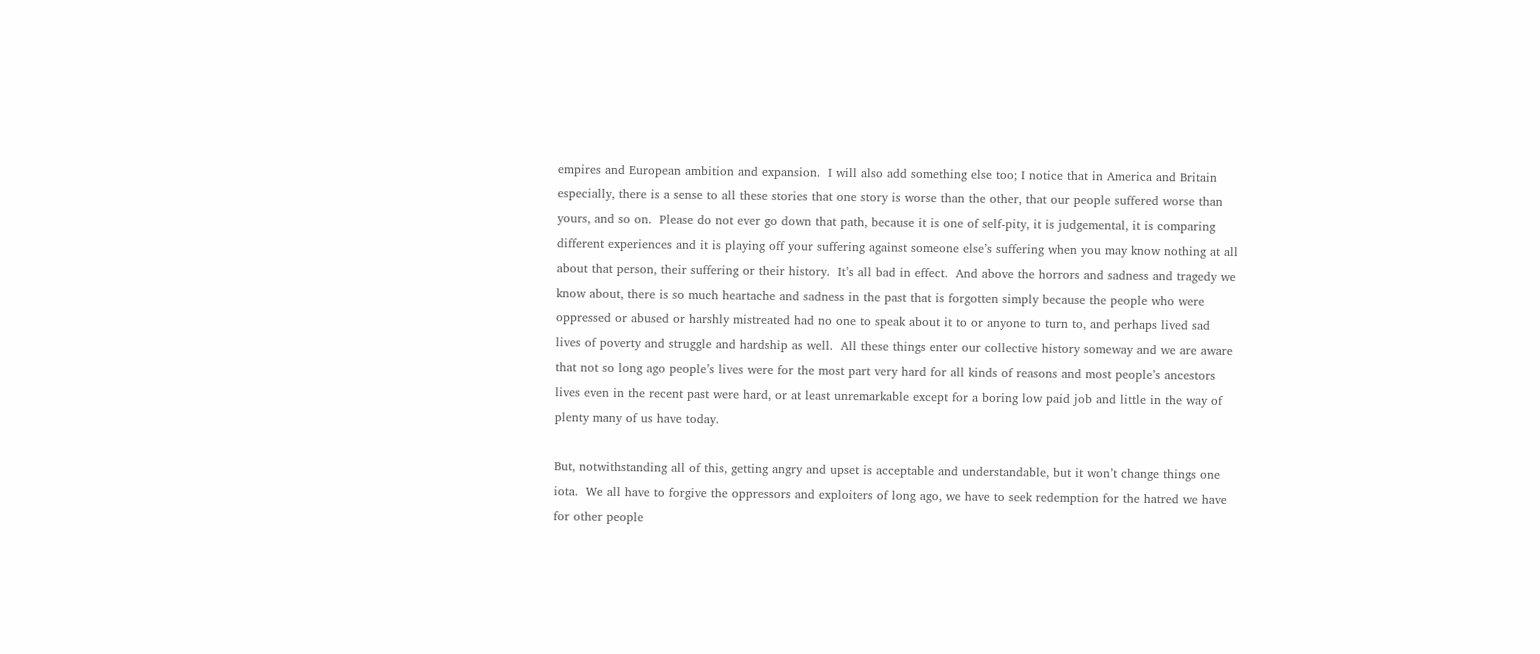empires and European ambition and expansion.  I will also add something else too; I notice that in America and Britain especially, there is a sense to all these stories that one story is worse than the other, that our people suffered worse than yours, and so on.  Please do not ever go down that path, because it is one of self-pity, it is judgemental, it is comparing different experiences and it is playing off your suffering against someone else’s suffering when you may know nothing at all about that person, their suffering or their history.  It’s all bad in effect.  And above the horrors and sadness and tragedy we know about, there is so much heartache and sadness in the past that is forgotten simply because the people who were oppressed or abused or harshly mistreated had no one to speak about it to or anyone to turn to, and perhaps lived sad lives of poverty and struggle and hardship as well.  All these things enter our collective history someway and we are aware that not so long ago people’s lives were for the most part very hard for all kinds of reasons and most people’s ancestors lives even in the recent past were hard, or at least unremarkable except for a boring low paid job and little in the way of plenty many of us have today.

But, notwithstanding all of this, getting angry and upset is acceptable and understandable, but it won’t change things one iota.  We all have to forgive the oppressors and exploiters of long ago, we have to seek redemption for the hatred we have for other people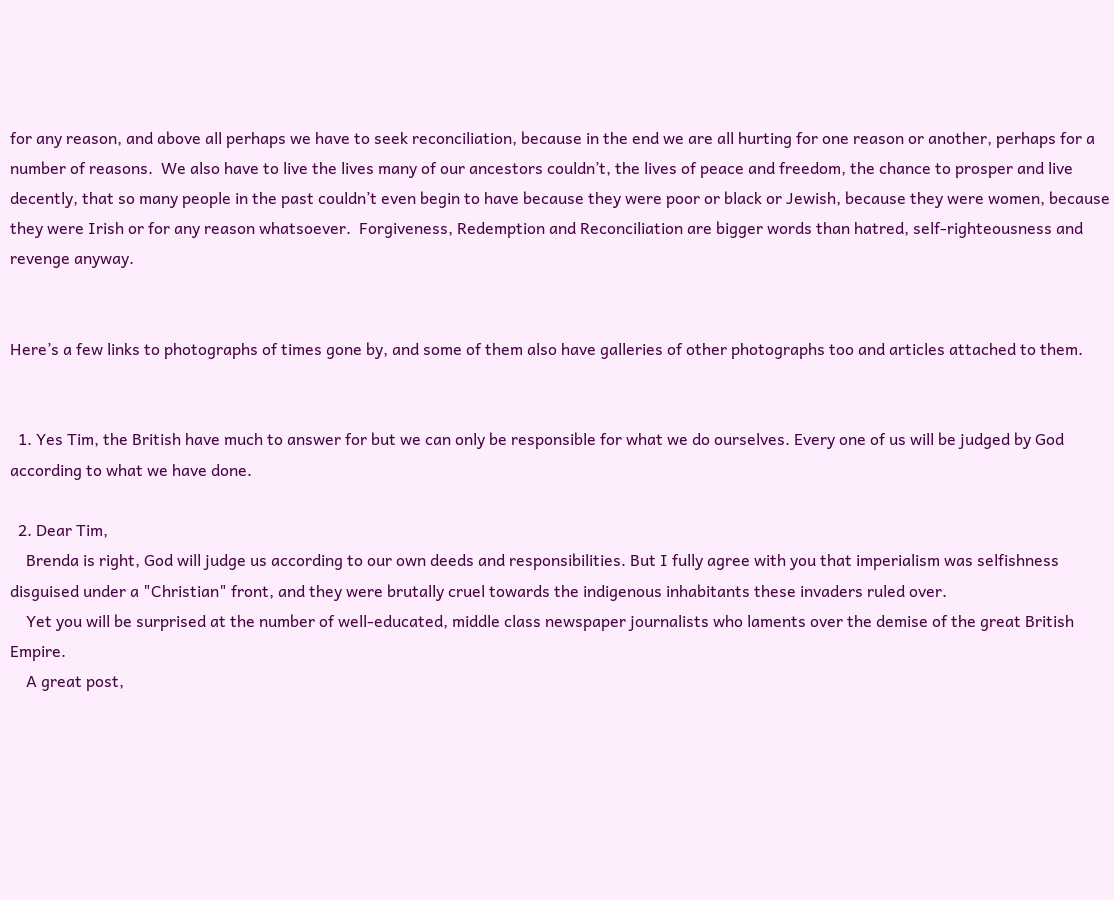for any reason, and above all perhaps we have to seek reconciliation, because in the end we are all hurting for one reason or another, perhaps for a number of reasons.  We also have to live the lives many of our ancestors couldn’t, the lives of peace and freedom, the chance to prosper and live decently, that so many people in the past couldn’t even begin to have because they were poor or black or Jewish, because they were women, because they were Irish or for any reason whatsoever.  Forgiveness, Redemption and Reconciliation are bigger words than hatred, self-righteousness and revenge anyway.


Here’s a few links to photographs of times gone by, and some of them also have galleries of other photographs too and articles attached to them.


  1. Yes Tim, the British have much to answer for but we can only be responsible for what we do ourselves. Every one of us will be judged by God according to what we have done.

  2. Dear Tim,
    Brenda is right, God will judge us according to our own deeds and responsibilities. But I fully agree with you that imperialism was selfishness disguised under a "Christian" front, and they were brutally cruel towards the indigenous inhabitants these invaders ruled over.
    Yet you will be surprised at the number of well-educated, middle class newspaper journalists who laments over the demise of the great British Empire.
    A great post,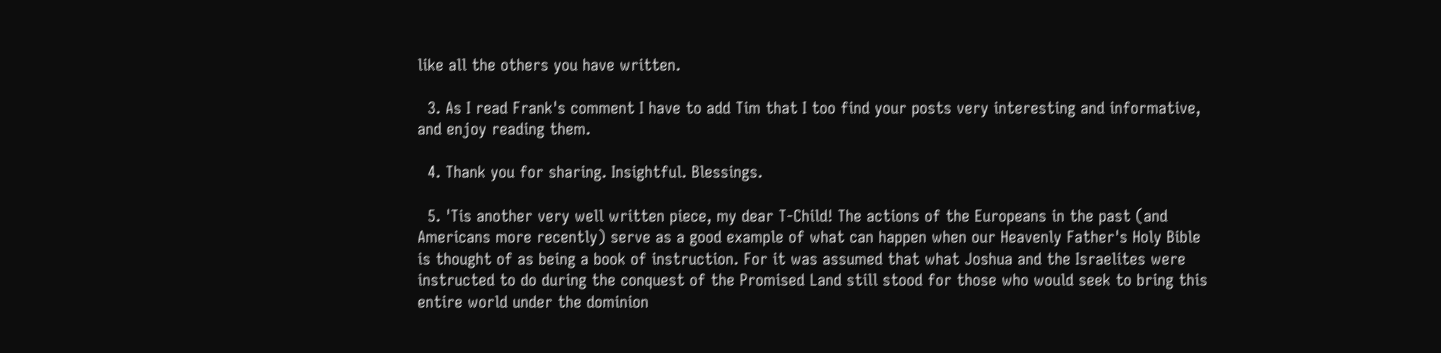like all the others you have written.

  3. As I read Frank's comment I have to add Tim that I too find your posts very interesting and informative, and enjoy reading them.

  4. Thank you for sharing. Insightful. Blessings.

  5. 'Tis another very well written piece, my dear T-Child! The actions of the Europeans in the past (and Americans more recently) serve as a good example of what can happen when our Heavenly Father's Holy Bible is thought of as being a book of instruction. For it was assumed that what Joshua and the Israelites were instructed to do during the conquest of the Promised Land still stood for those who would seek to bring this entire world under the dominion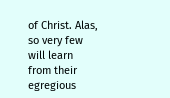of Christ. Alas, so very few will learn from their egregious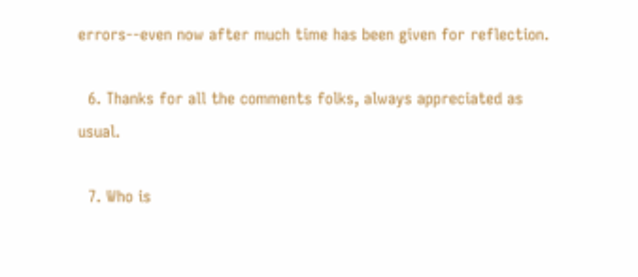errors--even now after much time has been given for reflection.

  6. Thanks for all the comments folks, always appreciated as usual.

  7. Who is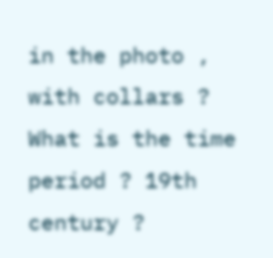in the photo , with collars ? What is the time period ? 19th century ?